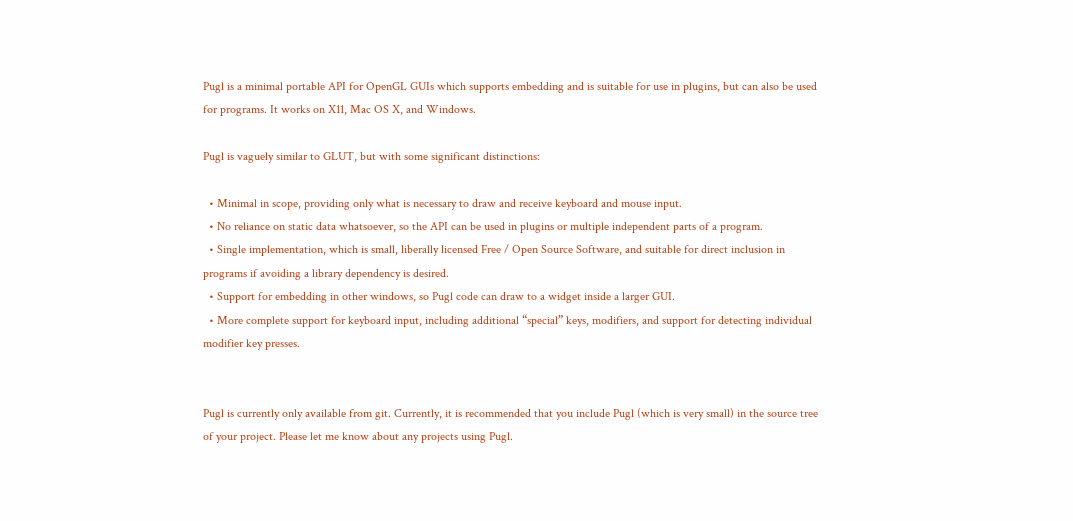Pugl is a minimal portable API for OpenGL GUIs which supports embedding and is suitable for use in plugins, but can also be used for programs. It works on X11, Mac OS X, and Windows.

Pugl is vaguely similar to GLUT, but with some significant distinctions:

  • Minimal in scope, providing only what is necessary to draw and receive keyboard and mouse input.
  • No reliance on static data whatsoever, so the API can be used in plugins or multiple independent parts of a program.
  • Single implementation, which is small, liberally licensed Free / Open Source Software, and suitable for direct inclusion in programs if avoiding a library dependency is desired.
  • Support for embedding in other windows, so Pugl code can draw to a widget inside a larger GUI.
  • More complete support for keyboard input, including additional “special” keys, modifiers, and support for detecting individual modifier key presses.


Pugl is currently only available from git. Currently, it is recommended that you include Pugl (which is very small) in the source tree of your project. Please let me know about any projects using Pugl.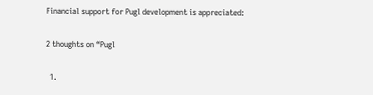Financial support for Pugl development is appreciated:

2 thoughts on “Pugl

  1.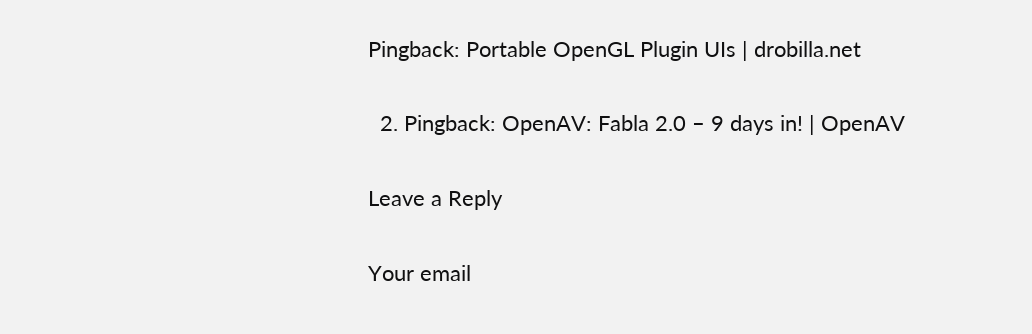Pingback: Portable OpenGL Plugin UIs | drobilla.net

  2. Pingback: OpenAV: Fabla 2.0 – 9 days in! | OpenAV

Leave a Reply

Your email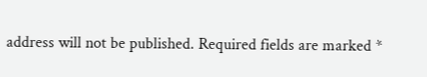address will not be published. Required fields are marked *